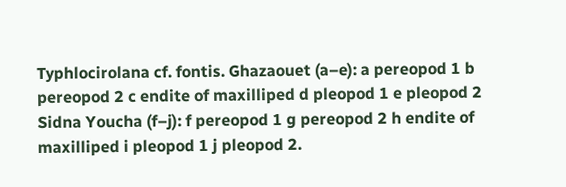Typhlocirolana cf. fontis. Ghazaouet (a–e): a pereopod 1 b pereopod 2 c endite of maxilliped d pleopod 1 e pleopod 2 Sidna Youcha (f–j): f pereopod 1 g pereopod 2 h endite of maxilliped i pleopod 1 j pleopod 2.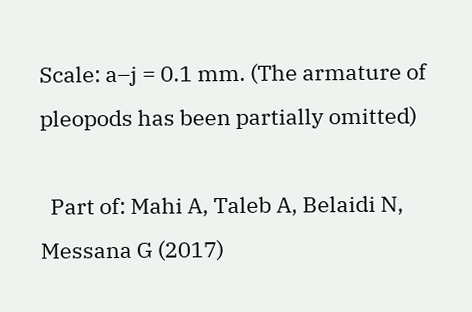Scale: a–j = 0.1 mm. (The armature of pleopods has been partially omitted)

  Part of: Mahi A, Taleb A, Belaidi N, Messana G (2017)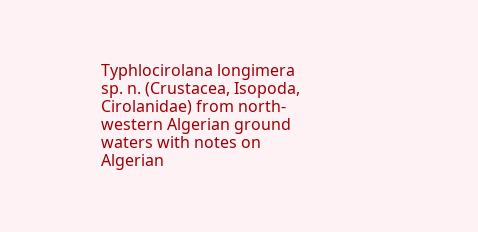Typhlocirolana longimera sp. n. (Crustacea, Isopoda, Cirolanidae) from north-western Algerian ground waters with notes on Algerian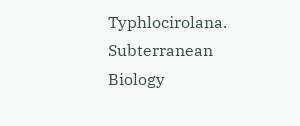Typhlocirolana. Subterranean Biology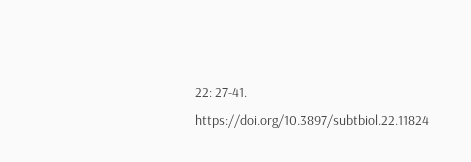22: 27-41. https://doi.org/10.3897/subtbiol.22.11824